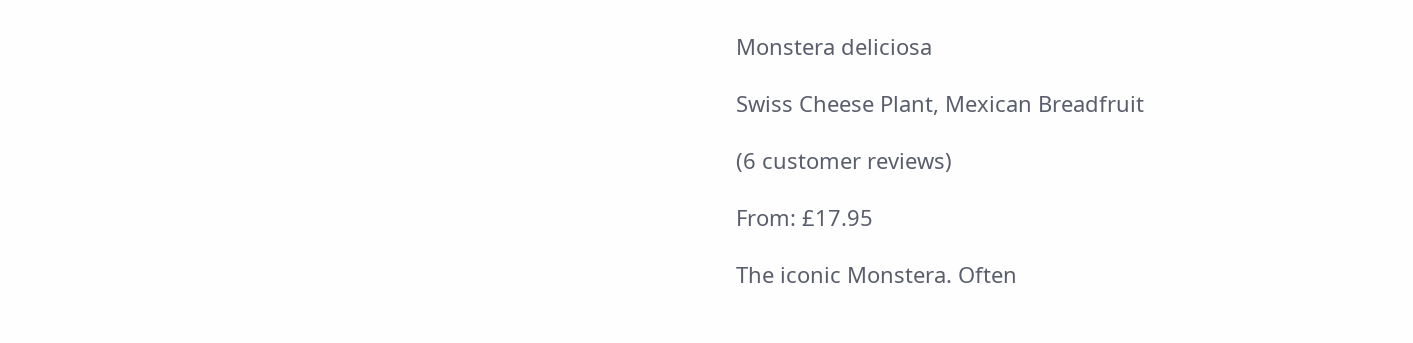Monstera deliciosa

Swiss Cheese Plant, Mexican Breadfruit

(6 customer reviews)

From: £17.95

The iconic Monstera. Often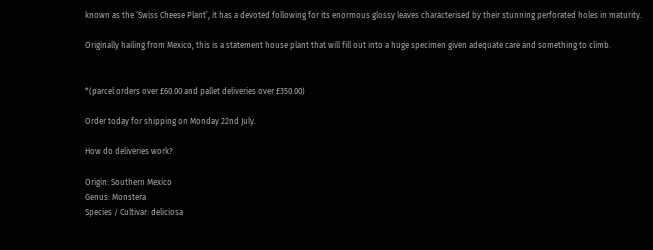known as the ‘Swiss Cheese Plant’, it has a devoted following for its enormous glossy leaves characterised by their stunning perforated holes in maturity.

Originally hailing from Mexico, this is a statement house plant that will fill out into a huge specimen given adequate care and something to climb.


*(parcel orders over £60.00 and pallet deliveries over £350.00)

Order today for shipping on Monday 22nd July.

How do deliveries work?

Origin: Southern Mexico
Genus: Monstera
Species / Cultivar: deliciosa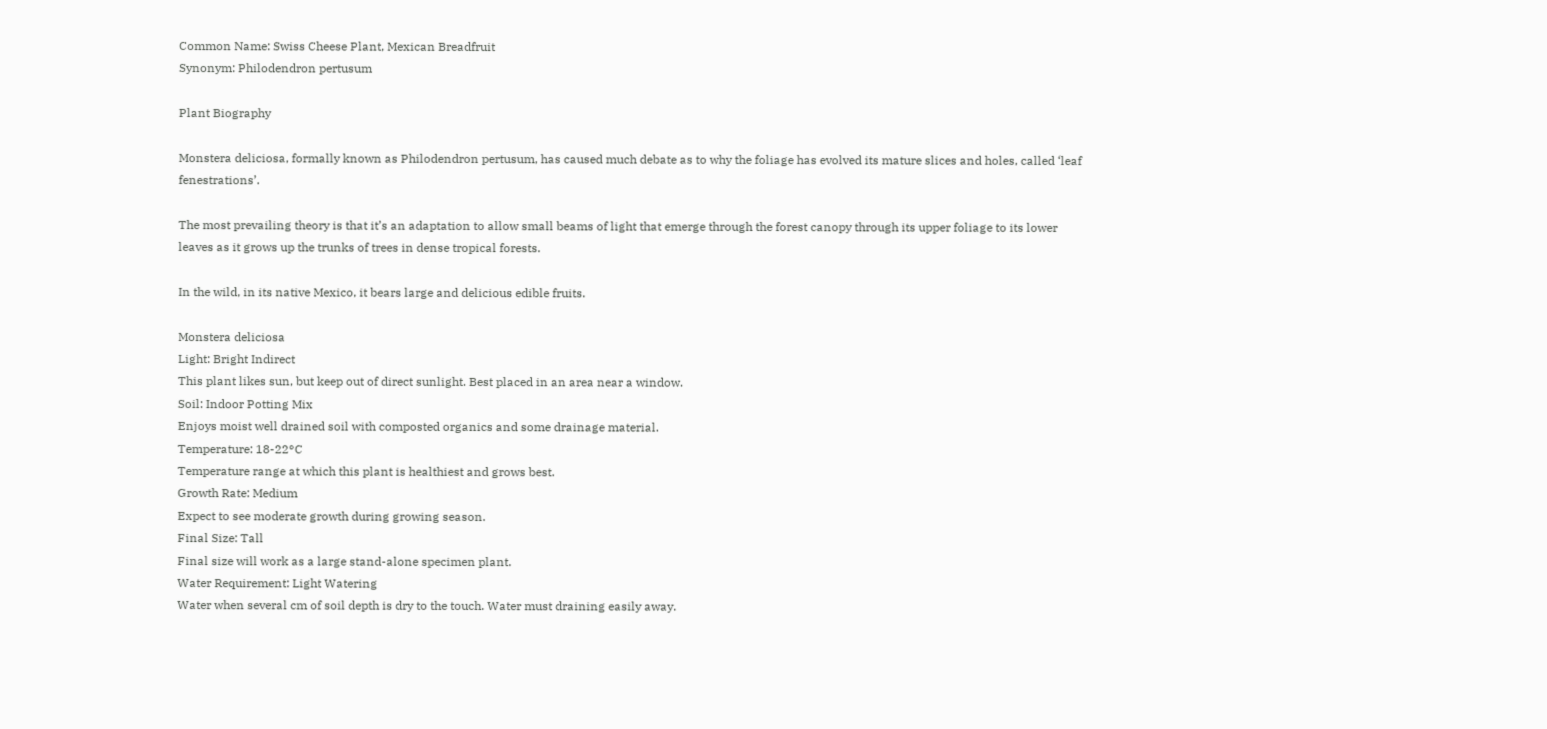Common Name: Swiss Cheese Plant, Mexican Breadfruit
Synonym: Philodendron pertusum

Plant Biography

Monstera deliciosa, formally known as Philodendron pertusum, has caused much debate as to why the foliage has evolved its mature slices and holes, called ‘leaf fenestrations’.

The most prevailing theory is that it’s an adaptation to allow small beams of light that emerge through the forest canopy through its upper foliage to its lower leaves as it grows up the trunks of trees in dense tropical forests.

In the wild, in its native Mexico, it bears large and delicious edible fruits.

Monstera deliciosa
Light: Bright Indirect
This plant likes sun, but keep out of direct sunlight. Best placed in an area near a window.
Soil: Indoor Potting Mix
Enjoys moist well drained soil with composted organics and some drainage material.
Temperature: 18-22°C
Temperature range at which this plant is healthiest and grows best.
Growth Rate: Medium
Expect to see moderate growth during growing season.
Final Size: Tall
Final size will work as a large stand-alone specimen plant.
Water Requirement: Light Watering
Water when several cm of soil depth is dry to the touch. Water must draining easily away.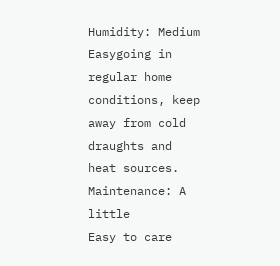Humidity: Medium
Easygoing in regular home conditions, keep away from cold draughts and heat sources.
Maintenance: A little
Easy to care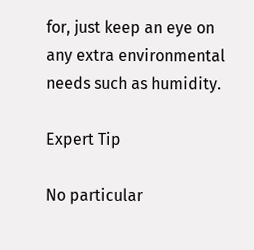for, just keep an eye on any extra environmental needs such as humidity.

Expert Tip

No particular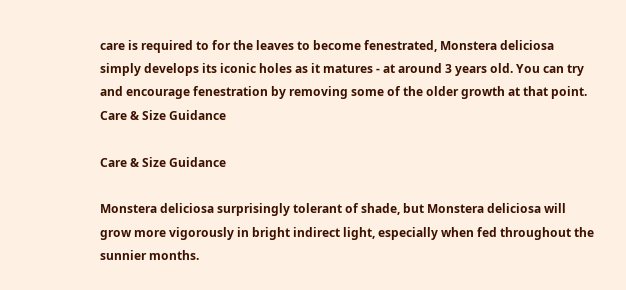care is required to for the leaves to become fenestrated, Monstera deliciosa simply develops its iconic holes as it matures - at around 3 years old. You can try and encourage fenestration by removing some of the older growth at that point.
Care & Size Guidance

Care & Size Guidance

Monstera deliciosa surprisingly tolerant of shade, but Monstera deliciosa will grow more vigorously in bright indirect light, especially when fed throughout the sunnier months.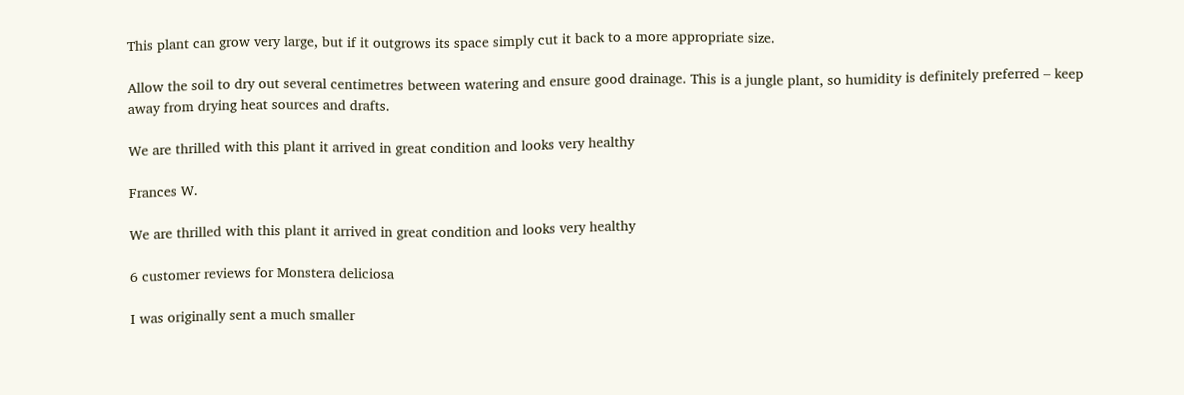This plant can grow very large, but if it outgrows its space simply cut it back to a more appropriate size.

Allow the soil to dry out several centimetres between watering and ensure good drainage. This is a jungle plant, so humidity is definitely preferred – keep away from drying heat sources and drafts.

We are thrilled with this plant it arrived in great condition and looks very healthy

Frances W.

We are thrilled with this plant it arrived in great condition and looks very healthy

6 customer reviews for Monstera deliciosa

I was originally sent a much smaller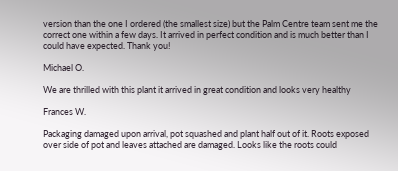version than the one I ordered (the smallest size) but the Palm Centre team sent me the correct one within a few days. It arrived in perfect condition and is much better than I could have expected. Thank you!

Michael O.

We are thrilled with this plant it arrived in great condition and looks very healthy

Frances W.

Packaging damaged upon arrival, pot squashed and plant half out of it. Roots exposed over side of pot and leaves attached are damaged. Looks like the roots could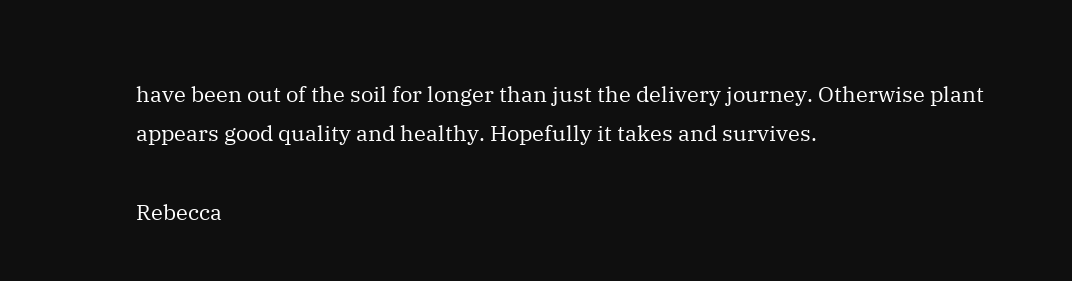have been out of the soil for longer than just the delivery journey. Otherwise plant appears good quality and healthy. Hopefully it takes and survives.

Rebecca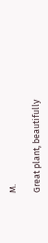M.

Great plant, beautifully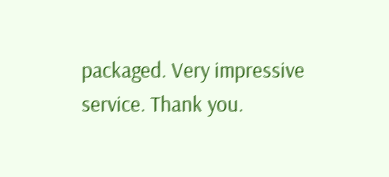packaged. Very impressive service. Thank you.